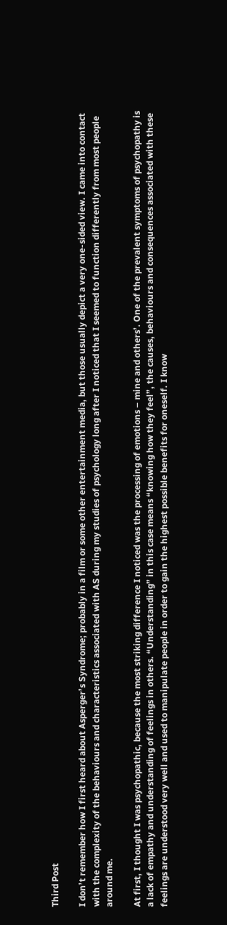Third Post

I don’t remember how I first heard about Asperger’s Syndrome; probably in a film or some other entertainment media, but those usually depict a very one-sided view. I came into contact with the complexity of the behaviours and characteristics associated with AS during my studies of psychology long after I noticed that I seemed to function differently from most people around me.

At first, I thought I was psychopathic, because the most striking difference I noticed was the processing of emotions – mine and others’. One of the prevalent symptoms of psychopathy is a lack of empathy and understanding of feelings in others. “Understanding” in this case means “knowing how they feel”, the causes, behaviours and consequences associated with these feelings are understood very well and used to manipulate people in order to gain the highest possible benefits for oneself. I know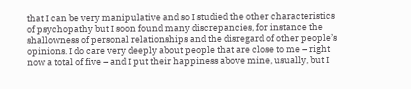that I can be very manipulative and so I studied the other characteristics of psychopathy but I soon found many discrepancies, for instance the shallowness of personal relationships and the disregard of other people’s opinions. I do care very deeply about people that are close to me – right now a total of five – and I put their happiness above mine, usually, but I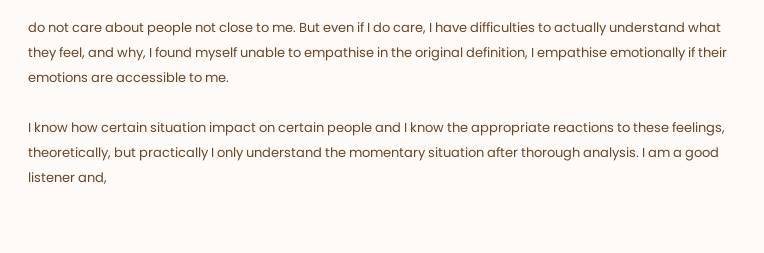do not care about people not close to me. But even if I do care, I have difficulties to actually understand what they feel, and why, I found myself unable to empathise in the original definition, I empathise emotionally if their emotions are accessible to me.

I know how certain situation impact on certain people and I know the appropriate reactions to these feelings, theoretically, but practically I only understand the momentary situation after thorough analysis. I am a good listener and,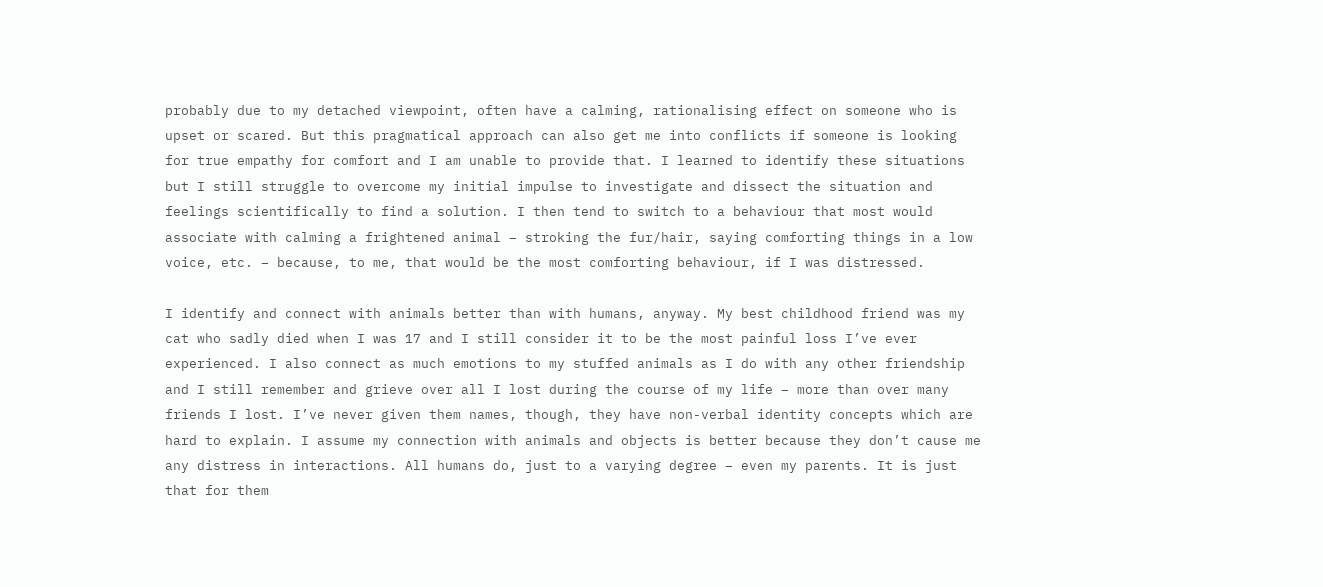probably due to my detached viewpoint, often have a calming, rationalising effect on someone who is upset or scared. But this pragmatical approach can also get me into conflicts if someone is looking for true empathy for comfort and I am unable to provide that. I learned to identify these situations but I still struggle to overcome my initial impulse to investigate and dissect the situation and feelings scientifically to find a solution. I then tend to switch to a behaviour that most would associate with calming a frightened animal – stroking the fur/hair, saying comforting things in a low voice, etc. – because, to me, that would be the most comforting behaviour, if I was distressed.

I identify and connect with animals better than with humans, anyway. My best childhood friend was my cat who sadly died when I was 17 and I still consider it to be the most painful loss I’ve ever experienced. I also connect as much emotions to my stuffed animals as I do with any other friendship and I still remember and grieve over all I lost during the course of my life – more than over many friends I lost. I’ve never given them names, though, they have non-verbal identity concepts which are hard to explain. I assume my connection with animals and objects is better because they don’t cause me any distress in interactions. All humans do, just to a varying degree – even my parents. It is just that for them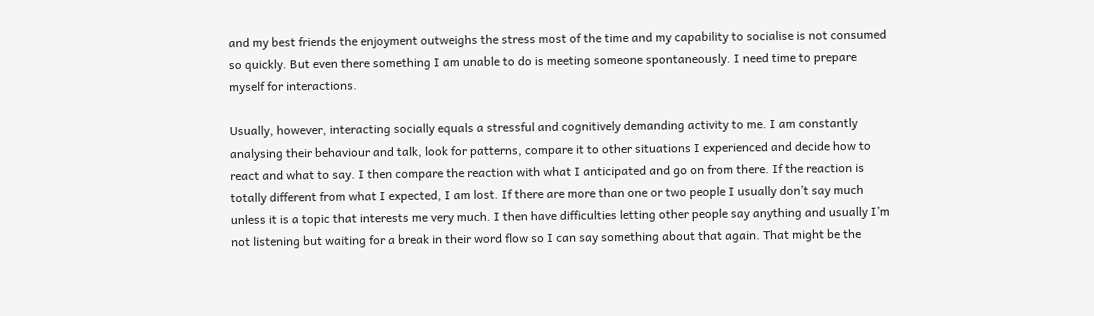and my best friends the enjoyment outweighs the stress most of the time and my capability to socialise is not consumed so quickly. But even there something I am unable to do is meeting someone spontaneously. I need time to prepare myself for interactions.

Usually, however, interacting socially equals a stressful and cognitively demanding activity to me. I am constantly analysing their behaviour and talk, look for patterns, compare it to other situations I experienced and decide how to react and what to say. I then compare the reaction with what I anticipated and go on from there. If the reaction is totally different from what I expected, I am lost. If there are more than one or two people I usually don’t say much unless it is a topic that interests me very much. I then have difficulties letting other people say anything and usually I’m not listening but waiting for a break in their word flow so I can say something about that again. That might be the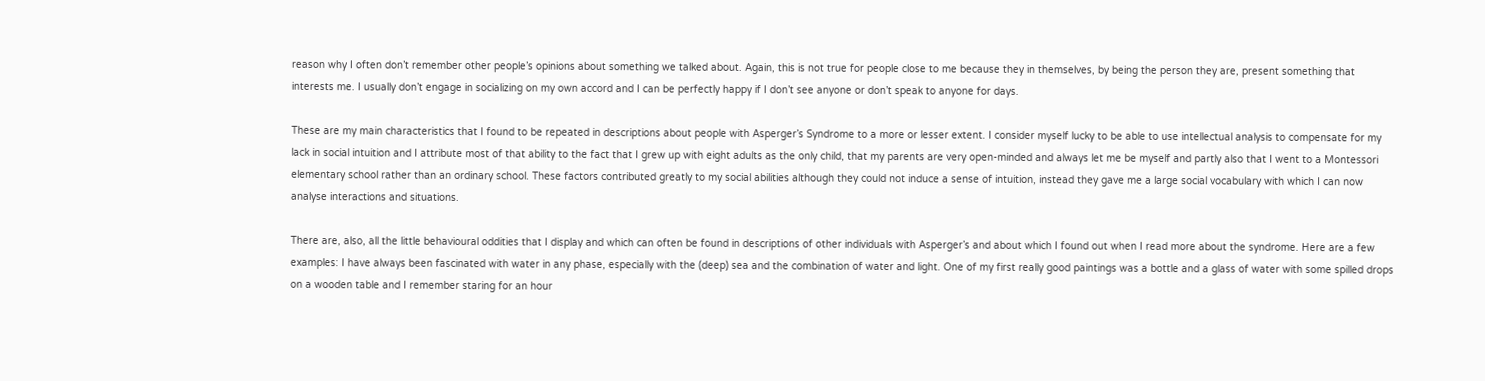reason why I often don’t remember other people’s opinions about something we talked about. Again, this is not true for people close to me because they in themselves, by being the person they are, present something that interests me. I usually don’t engage in socializing on my own accord and I can be perfectly happy if I don’t see anyone or don’t speak to anyone for days.

These are my main characteristics that I found to be repeated in descriptions about people with Asperger’s Syndrome to a more or lesser extent. I consider myself lucky to be able to use intellectual analysis to compensate for my lack in social intuition and I attribute most of that ability to the fact that I grew up with eight adults as the only child, that my parents are very open-minded and always let me be myself and partly also that I went to a Montessori elementary school rather than an ordinary school. These factors contributed greatly to my social abilities although they could not induce a sense of intuition, instead they gave me a large social vocabulary with which I can now analyse interactions and situations.

There are, also, all the little behavioural oddities that I display and which can often be found in descriptions of other individuals with Asperger’s and about which I found out when I read more about the syndrome. Here are a few examples: I have always been fascinated with water in any phase, especially with the (deep) sea and the combination of water and light. One of my first really good paintings was a bottle and a glass of water with some spilled drops on a wooden table and I remember staring for an hour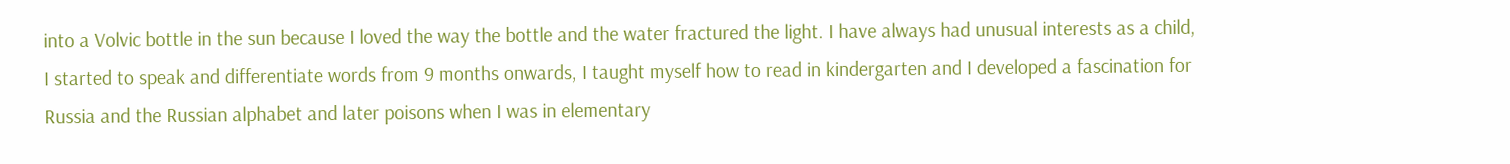into a Volvic bottle in the sun because I loved the way the bottle and the water fractured the light. I have always had unusual interests as a child, I started to speak and differentiate words from 9 months onwards, I taught myself how to read in kindergarten and I developed a fascination for Russia and the Russian alphabet and later poisons when I was in elementary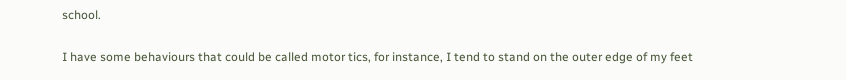school.

I have some behaviours that could be called motor tics, for instance, I tend to stand on the outer edge of my feet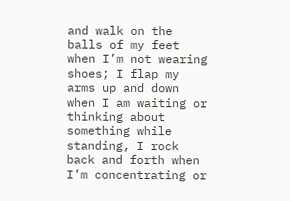and walk on the balls of my feet when I’m not wearing shoes; I flap my arms up and down when I am waiting or thinking about something while standing, I rock back and forth when I’m concentrating or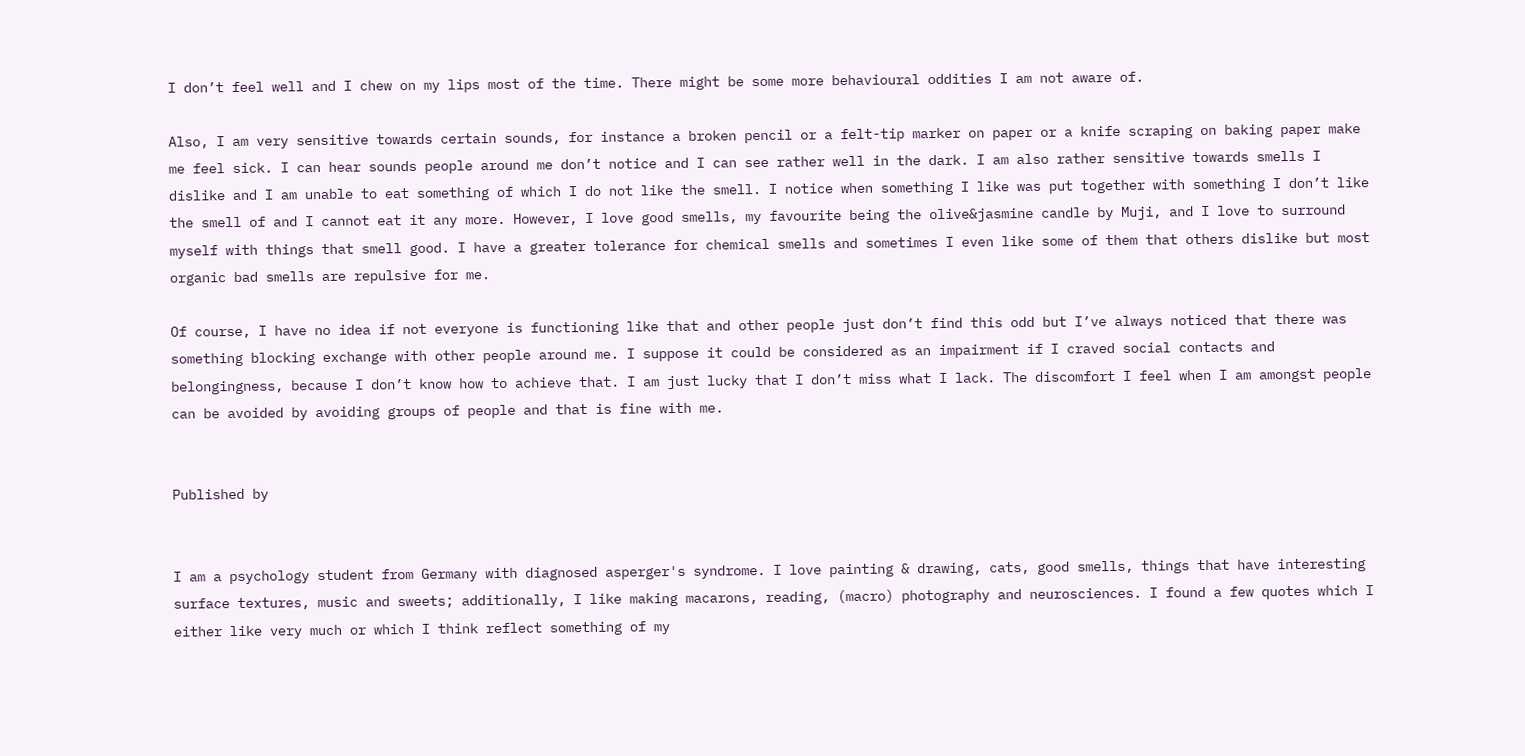I don’t feel well and I chew on my lips most of the time. There might be some more behavioural oddities I am not aware of.

Also, I am very sensitive towards certain sounds, for instance a broken pencil or a felt-tip marker on paper or a knife scraping on baking paper make me feel sick. I can hear sounds people around me don’t notice and I can see rather well in the dark. I am also rather sensitive towards smells I dislike and I am unable to eat something of which I do not like the smell. I notice when something I like was put together with something I don’t like the smell of and I cannot eat it any more. However, I love good smells, my favourite being the olive&jasmine candle by Muji, and I love to surround myself with things that smell good. I have a greater tolerance for chemical smells and sometimes I even like some of them that others dislike but most organic bad smells are repulsive for me.

Of course, I have no idea if not everyone is functioning like that and other people just don’t find this odd but I’ve always noticed that there was something blocking exchange with other people around me. I suppose it could be considered as an impairment if I craved social contacts and belongingness, because I don’t know how to achieve that. I am just lucky that I don’t miss what I lack. The discomfort I feel when I am amongst people can be avoided by avoiding groups of people and that is fine with me.


Published by


I am a psychology student from Germany with diagnosed asperger's syndrome. I love painting & drawing, cats, good smells, things that have interesting surface textures, music and sweets; additionally, I like making macarons, reading, (macro) photography and neurosciences. I found a few quotes which I either like very much or which I think reflect something of my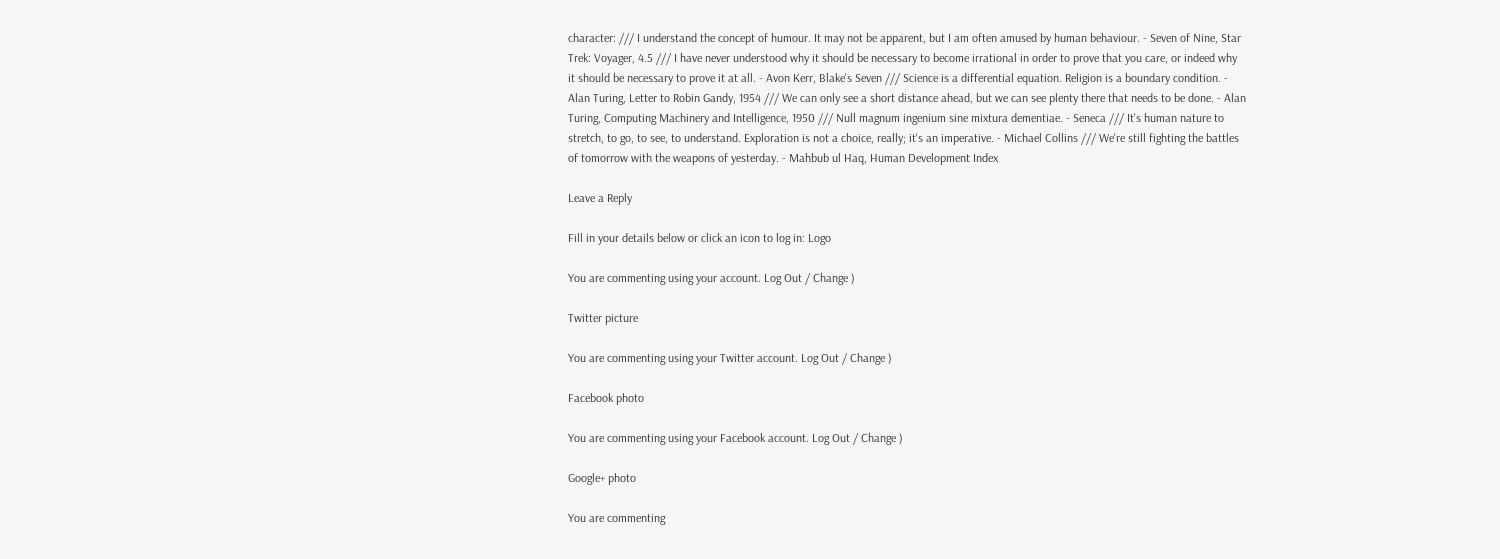character: /// I understand the concept of humour. It may not be apparent, but I am often amused by human behaviour. - Seven of Nine, Star Trek: Voyager, 4.5 /// I have never understood why it should be necessary to become irrational in order to prove that you care, or indeed why it should be necessary to prove it at all. - Avon Kerr, Blake's Seven /// Science is a differential equation. Religion is a boundary condition. - Alan Turing, Letter to Robin Gandy, 1954 /// We can only see a short distance ahead, but we can see plenty there that needs to be done. - Alan Turing, Computing Machinery and Intelligence, 1950 /// Null magnum ingenium sine mixtura dementiae. - Seneca /// It's human nature to stretch, to go, to see, to understand. Exploration is not a choice, really; it's an imperative. - Michael Collins /// We're still fighting the battles of tomorrow with the weapons of yesterday. - Mahbub ul Haq, Human Development Index

Leave a Reply

Fill in your details below or click an icon to log in: Logo

You are commenting using your account. Log Out / Change )

Twitter picture

You are commenting using your Twitter account. Log Out / Change )

Facebook photo

You are commenting using your Facebook account. Log Out / Change )

Google+ photo

You are commenting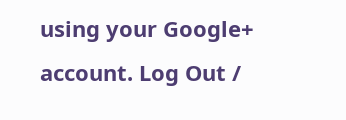using your Google+ account. Log Out /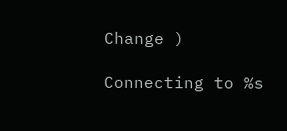Change )

Connecting to %s